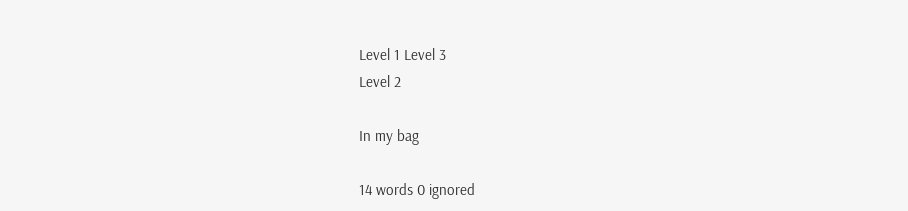Level 1 Level 3
Level 2

In my bag

14 words 0 ignored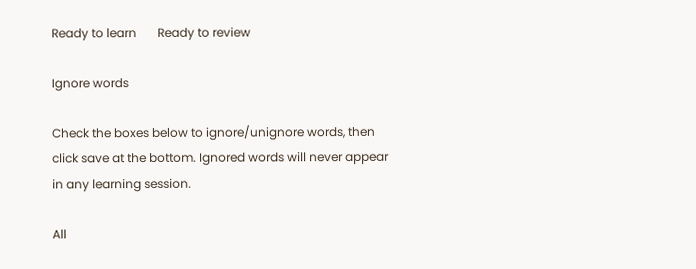Ready to learn       Ready to review

Ignore words

Check the boxes below to ignore/unignore words, then click save at the bottom. Ignored words will never appear in any learning session.

All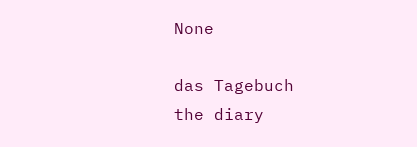None

das Tagebuch
the diary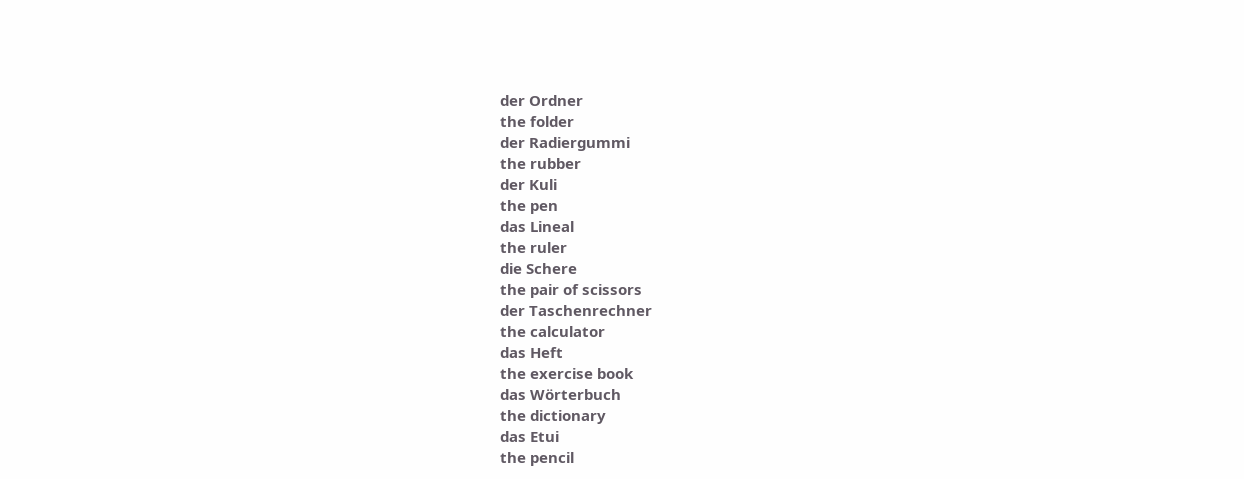der Ordner
the folder
der Radiergummi
the rubber
der Kuli
the pen
das Lineal
the ruler
die Schere
the pair of scissors
der Taschenrechner
the calculator
das Heft
the exercise book
das Wörterbuch
the dictionary
das Etui
the pencil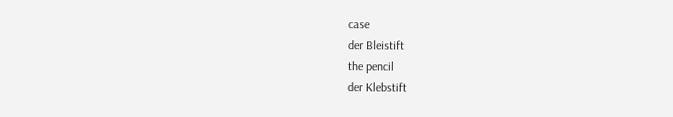case
der Bleistift
the pencil
der Klebstift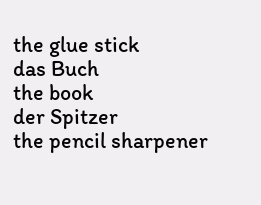the glue stick
das Buch
the book
der Spitzer
the pencil sharpener